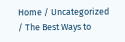Home / Uncategorized / The Best Ways to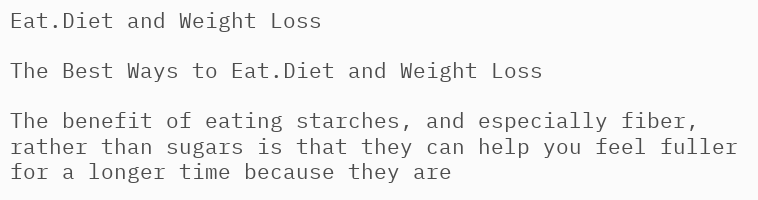Eat.Diet and Weight Loss

The Best Ways to Eat.Diet and Weight Loss

The benefit of eating starches, and especially fiber, rather than sugars is that they can help you feel fuller for a longer time because they are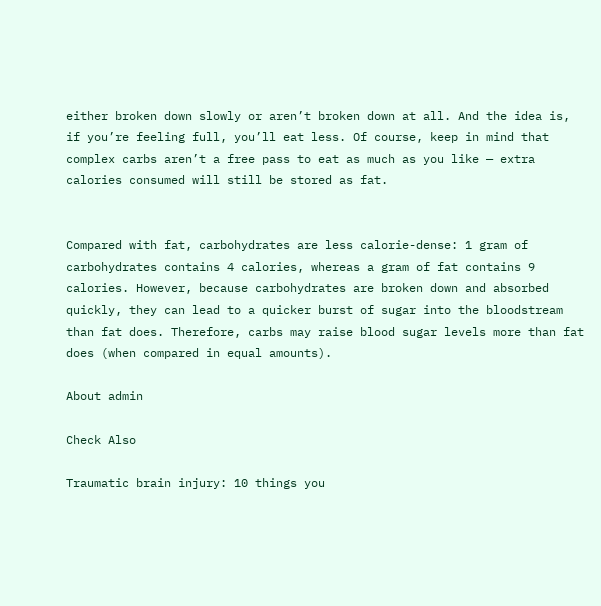either broken down slowly or aren’t broken down at all. And the idea is, if you’re feeling full, you’ll eat less. Of course, keep in mind that complex carbs aren’t a free pass to eat as much as you like — extra calories consumed will still be stored as fat.


Compared with fat, carbohydrates are less calorie-dense: 1 gram of carbohydrates contains 4 calories, whereas a gram of fat contains 9 calories. However, because carbohydrates are broken down and absorbed quickly, they can lead to a quicker burst of sugar into the bloodstream than fat does. Therefore, carbs may raise blood sugar levels more than fat does (when compared in equal amounts).

About admin

Check Also

Traumatic brain injury: 10 things you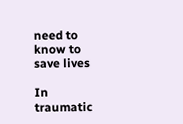need to know to save lives

In traumatic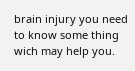brain injury you need to know some thing wich may help you.